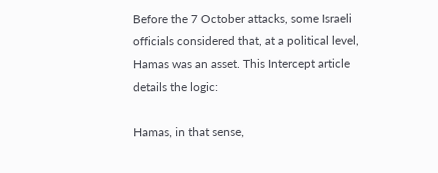Before the 7 October attacks, some Israeli officials considered that, at a political level, Hamas was an asset. This Intercept article details the logic:

Hamas, in that sense,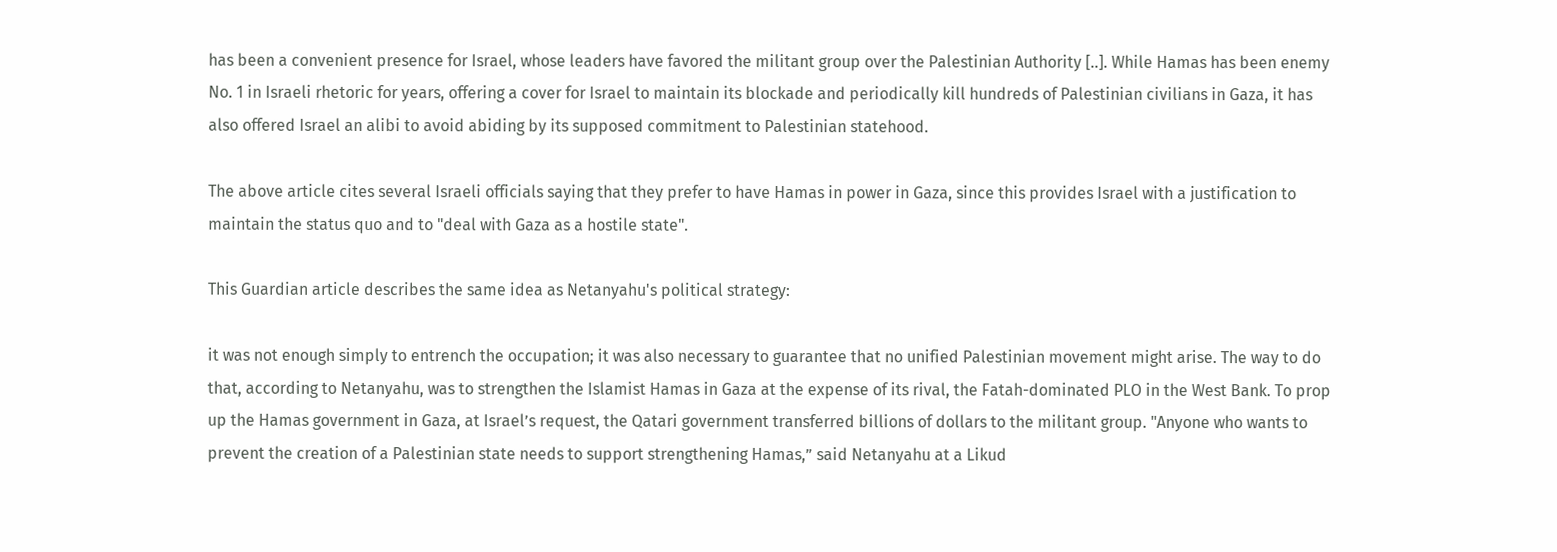has been a convenient presence for Israel, whose leaders have favored the militant group over the Palestinian Authority [..]. While Hamas has been enemy No. 1 in Israeli rhetoric for years, offering a cover for Israel to maintain its blockade and periodically kill hundreds of Palestinian civilians in Gaza, it has also offered Israel an alibi to avoid abiding by its supposed commitment to Palestinian statehood.

The above article cites several Israeli officials saying that they prefer to have Hamas in power in Gaza, since this provides Israel with a justification to maintain the status quo and to "deal with Gaza as a hostile state".

This Guardian article describes the same idea as Netanyahu's political strategy:

it was not enough simply to entrench the occupation; it was also necessary to guarantee that no unified Palestinian movement might arise. The way to do that, according to Netanyahu, was to strengthen the Islamist Hamas in Gaza at the expense of its rival, the Fatah-dominated PLO in the West Bank. To prop up the Hamas government in Gaza, at Israel’s request, the Qatari government transferred billions of dollars to the militant group. "Anyone who wants to prevent the creation of a Palestinian state needs to support strengthening Hamas,” said Netanyahu at a Likud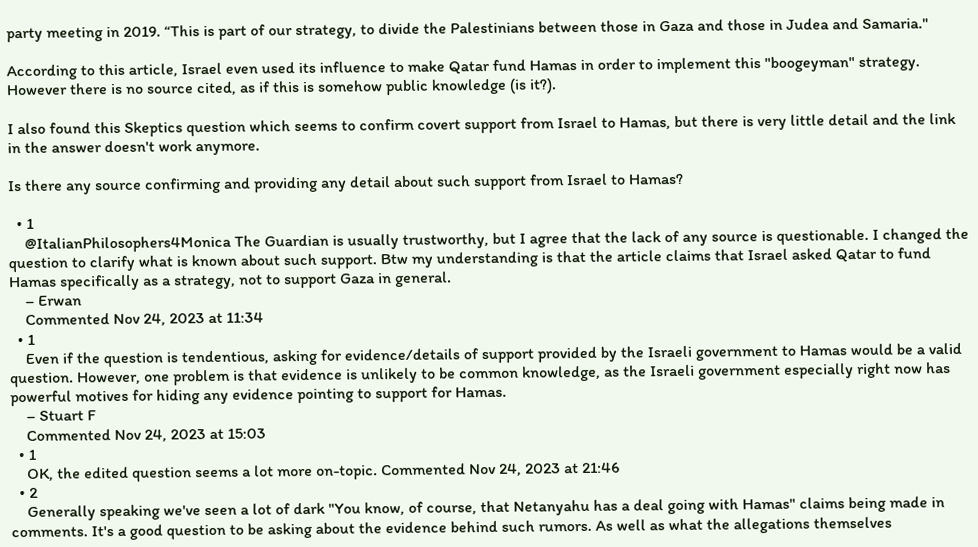party meeting in 2019. “This is part of our strategy, to divide the Palestinians between those in Gaza and those in Judea and Samaria."

According to this article, Israel even used its influence to make Qatar fund Hamas in order to implement this "boogeyman" strategy. However there is no source cited, as if this is somehow public knowledge (is it?).

I also found this Skeptics question which seems to confirm covert support from Israel to Hamas, but there is very little detail and the link in the answer doesn't work anymore.

Is there any source confirming and providing any detail about such support from Israel to Hamas?

  • 1
    @ItalianPhilosophers4Monica The Guardian is usually trustworthy, but I agree that the lack of any source is questionable. I changed the question to clarify what is known about such support. Btw my understanding is that the article claims that Israel asked Qatar to fund Hamas specifically as a strategy, not to support Gaza in general.
    – Erwan
    Commented Nov 24, 2023 at 11:34
  • 1
    Even if the question is tendentious, asking for evidence/details of support provided by the Israeli government to Hamas would be a valid question. However, one problem is that evidence is unlikely to be common knowledge, as the Israeli government especially right now has powerful motives for hiding any evidence pointing to support for Hamas.
    – Stuart F
    Commented Nov 24, 2023 at 15:03
  • 1
    OK, the edited question seems a lot more on-topic. Commented Nov 24, 2023 at 21:46
  • 2
    Generally speaking we've seen a lot of dark "You know, of course, that Netanyahu has a deal going with Hamas" claims being made in comments. It's a good question to be asking about the evidence behind such rumors. As well as what the allegations themselves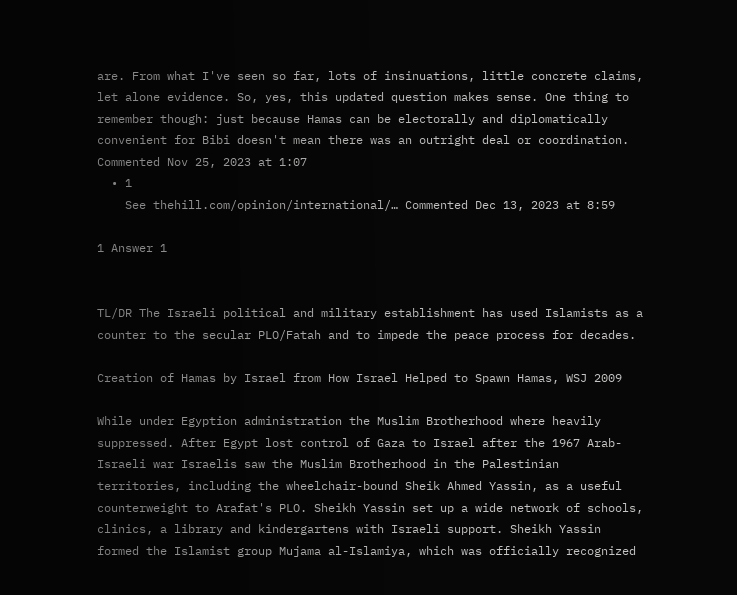are. From what I've seen so far, lots of insinuations, little concrete claims, let alone evidence. So, yes, this updated question makes sense. One thing to remember though: just because Hamas can be electorally and diplomatically convenient for Bibi doesn't mean there was an outright deal or coordination. Commented Nov 25, 2023 at 1:07
  • 1
    See thehill.com/opinion/international/… Commented Dec 13, 2023 at 8:59

1 Answer 1


TL/DR The Israeli political and military establishment has used Islamists as a counter to the secular PLO/Fatah and to impede the peace process for decades.

Creation of Hamas by Israel from How Israel Helped to Spawn Hamas, WSJ 2009

While under Egyption administration the Muslim Brotherhood where heavily suppressed. After Egypt lost control of Gaza to Israel after the 1967 Arab-Israeli war Israelis saw the Muslim Brotherhood in the Palestinian territories, including the wheelchair-bound Sheik Ahmed Yassin, as a useful counterweight to Arafat's PLO. Sheikh Yassin set up a wide network of schools, clinics, a library and kindergartens with Israeli support. Sheikh Yassin formed the Islamist group Mujama al-Islamiya, which was officially recognized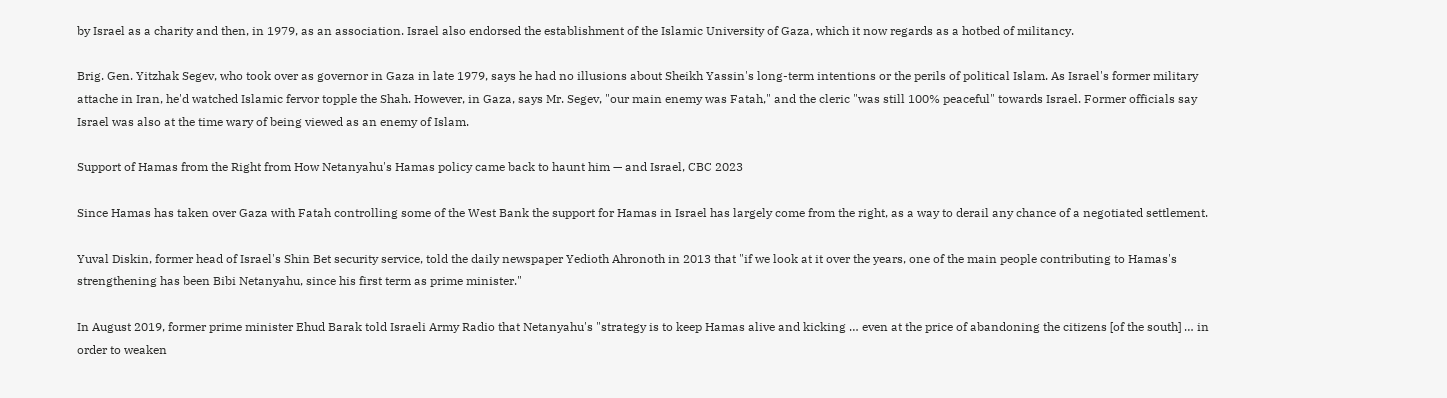by Israel as a charity and then, in 1979, as an association. Israel also endorsed the establishment of the Islamic University of Gaza, which it now regards as a hotbed of militancy.

Brig. Gen. Yitzhak Segev, who took over as governor in Gaza in late 1979, says he had no illusions about Sheikh Yassin's long-term intentions or the perils of political Islam. As Israel's former military attache in Iran, he'd watched Islamic fervor topple the Shah. However, in Gaza, says Mr. Segev, "our main enemy was Fatah," and the cleric "was still 100% peaceful" towards Israel. Former officials say Israel was also at the time wary of being viewed as an enemy of Islam.

Support of Hamas from the Right from How Netanyahu's Hamas policy came back to haunt him — and Israel, CBC 2023

Since Hamas has taken over Gaza with Fatah controlling some of the West Bank the support for Hamas in Israel has largely come from the right, as a way to derail any chance of a negotiated settlement.

Yuval Diskin, former head of Israel's Shin Bet security service, told the daily newspaper Yedioth Ahronoth in 2013 that "if we look at it over the years, one of the main people contributing to Hamas's strengthening has been Bibi Netanyahu, since his first term as prime minister."

In August 2019, former prime minister Ehud Barak told Israeli Army Radio that Netanyahu's "strategy is to keep Hamas alive and kicking … even at the price of abandoning the citizens [of the south] … in order to weaken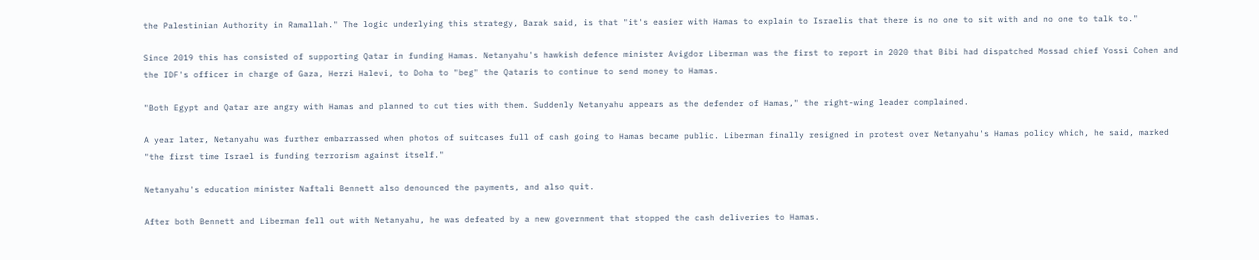the Palestinian Authority in Ramallah." The logic underlying this strategy, Barak said, is that "it's easier with Hamas to explain to Israelis that there is no one to sit with and no one to talk to."

Since 2019 this has consisted of supporting Qatar in funding Hamas. Netanyahu's hawkish defence minister Avigdor Liberman was the first to report in 2020 that Bibi had dispatched Mossad chief Yossi Cohen and the IDF's officer in charge of Gaza, Herzi Halevi, to Doha to "beg" the Qataris to continue to send money to Hamas.

"Both Egypt and Qatar are angry with Hamas and planned to cut ties with them. Suddenly Netanyahu appears as the defender of Hamas," the right-wing leader complained.

A year later, Netanyahu was further embarrassed when photos of suitcases full of cash going to Hamas became public. Liberman finally resigned in protest over Netanyahu's Hamas policy which, he said, marked "the first time Israel is funding terrorism against itself."

Netanyahu's education minister Naftali Bennett also denounced the payments, and also quit.

After both Bennett and Liberman fell out with Netanyahu, he was defeated by a new government that stopped the cash deliveries to Hamas.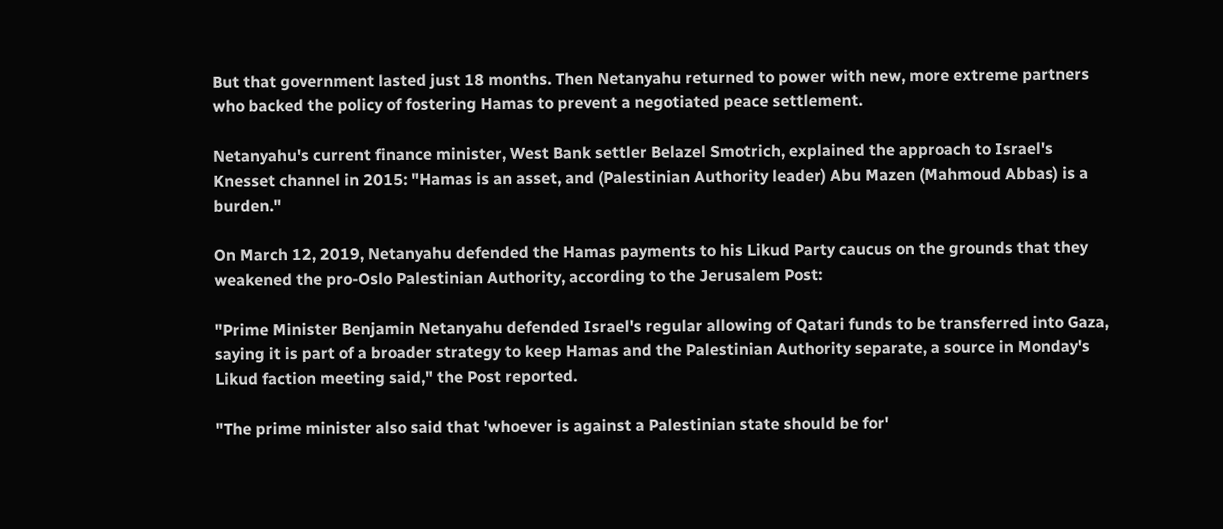But that government lasted just 18 months. Then Netanyahu returned to power with new, more extreme partners who backed the policy of fostering Hamas to prevent a negotiated peace settlement.

Netanyahu's current finance minister, West Bank settler Belazel Smotrich, explained the approach to Israel's Knesset channel in 2015: "Hamas is an asset, and (Palestinian Authority leader) Abu Mazen (Mahmoud Abbas) is a burden."

On March 12, 2019, Netanyahu defended the Hamas payments to his Likud Party caucus on the grounds that they weakened the pro-Oslo Palestinian Authority, according to the Jerusalem Post:

"Prime Minister Benjamin Netanyahu defended Israel's regular allowing of Qatari funds to be transferred into Gaza, saying it is part of a broader strategy to keep Hamas and the Palestinian Authority separate, a source in Monday's Likud faction meeting said," the Post reported.

"The prime minister also said that 'whoever is against a Palestinian state should be for'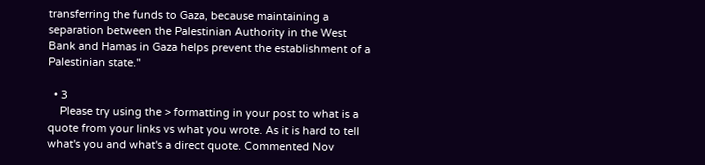transferring the funds to Gaza, because maintaining a separation between the Palestinian Authority in the West Bank and Hamas in Gaza helps prevent the establishment of a Palestinian state."

  • 3
    Please try using the > formatting in your post to what is a quote from your links vs what you wrote. As it is hard to tell what's you and what's a direct quote. Commented Nov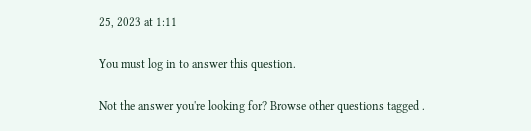25, 2023 at 1:11

You must log in to answer this question.

Not the answer you're looking for? Browse other questions tagged .